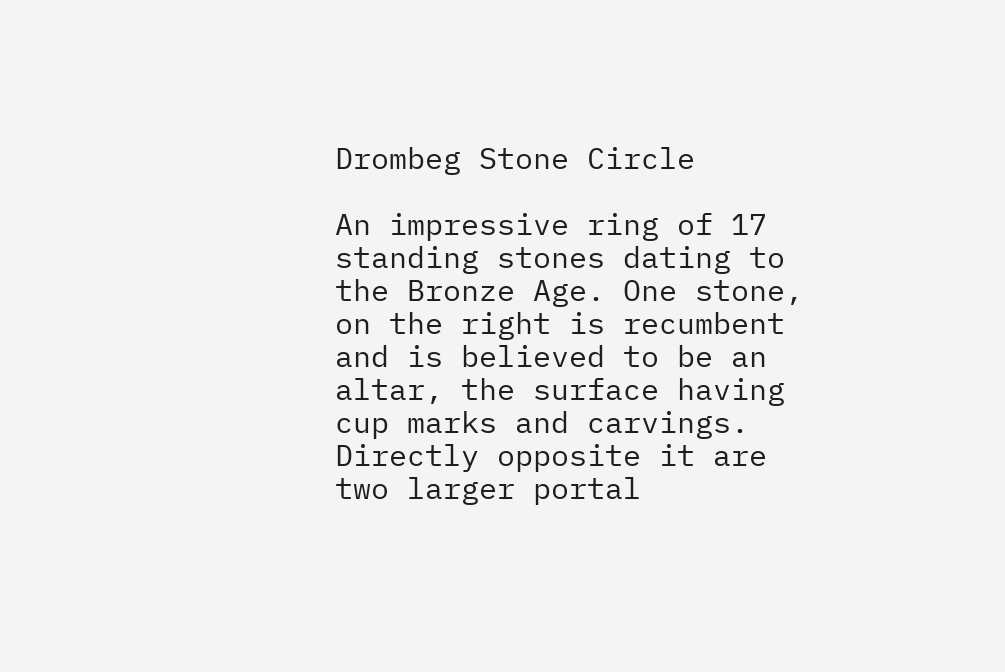Drombeg Stone Circle

An impressive ring of 17 standing stones dating to the Bronze Age. One stone, on the right is recumbent and is believed to be an altar, the surface having cup marks and carvings. Directly opposite it are two larger portal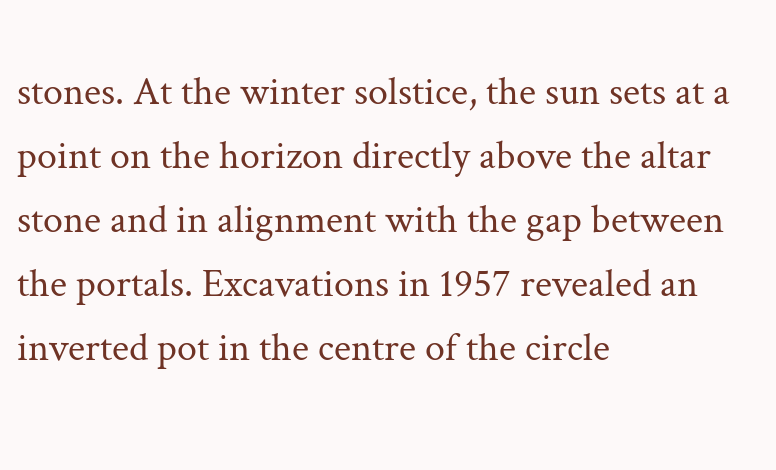stones. At the winter solstice, the sun sets at a point on the horizon directly above the altar stone and in alignment with the gap between the portals. Excavations in 1957 revealed an inverted pot in the centre of the circle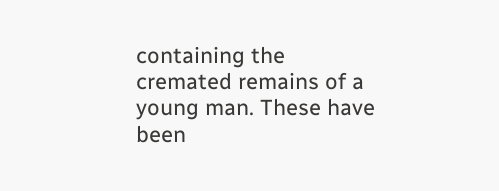containing the cremated remains of a young man. These have been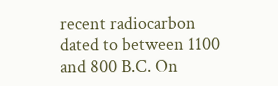recent radiocarbon dated to between 1100 and 800 B.C. On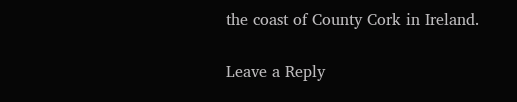the coast of County Cork in Ireland.

Leave a Reply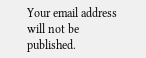Your email address will not be published.